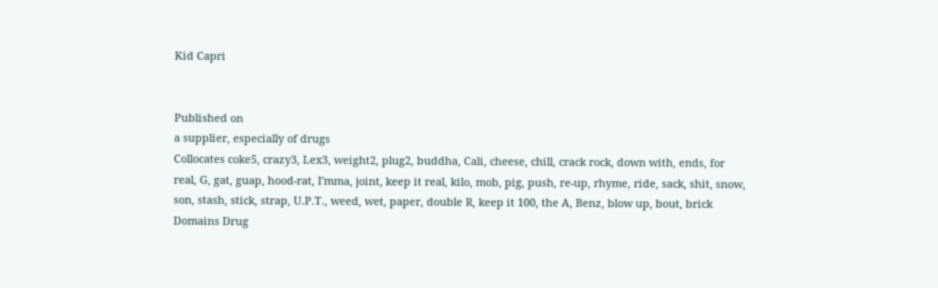Kid Capri


Published on
a supplier, especially of drugs
Collocates coke5, crazy3, Lex3, weight2, plug2, buddha, Cali, cheese, chill, crack rock, down with, ends, for real, G, gat, guap, hood-rat, I'mma, joint, keep it real, kilo, mob, pig, push, re-up, rhyme, ride, sack, shit, snow, son, stash, stick, strap, U.P.T., weed, wet, paper, double R, keep it 100, the A, Benz, blow up, bout, brick
Domains Drug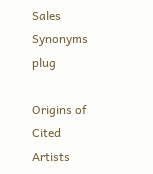Sales
Synonyms plug

Origins of Cited Artists